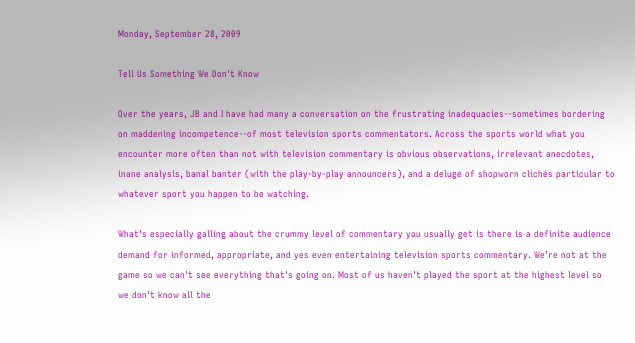Monday, September 28, 2009

Tell Us Something We Don't Know

Over the years, JB and I have had many a conversation on the frustrating inadequacies--sometimes bordering on maddening incompetence--of most television sports commentators. Across the sports world what you encounter more often than not with television commentary is obvious observations, irrelevant anecdotes, inane analysis, banal banter (with the play-by-play announcers), and a deluge of shopworn clichés particular to whatever sport you happen to be watching.

What's especially galling about the crummy level of commentary you usually get is there is a definite audience demand for informed, appropriate, and yes even entertaining television sports commentary. We're not at the game so we can't see everything that's going on. Most of us haven't played the sport at the highest level so we don't know all the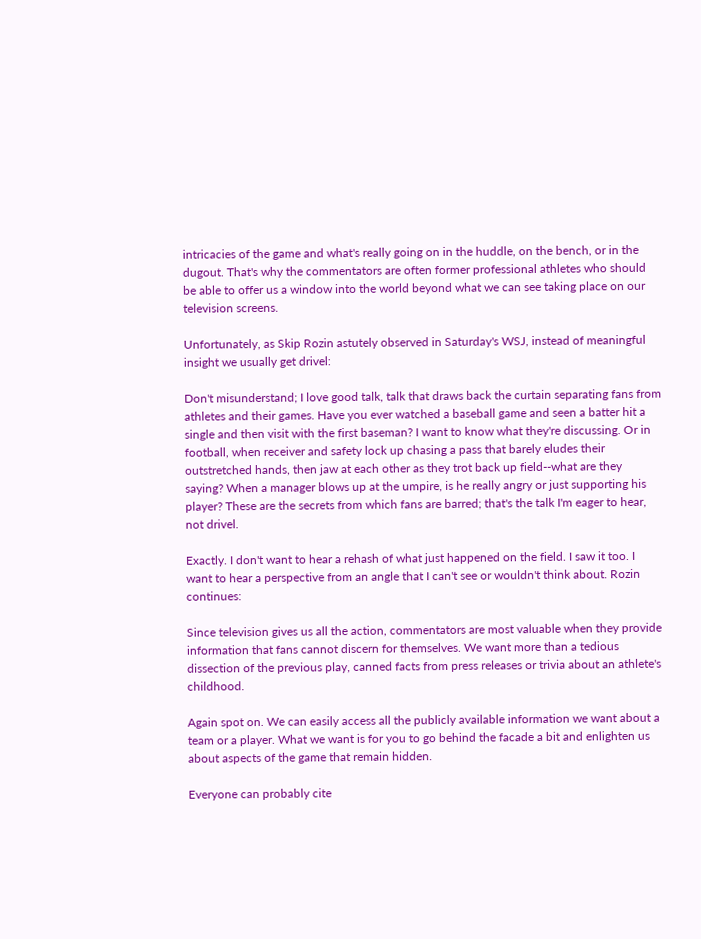intricacies of the game and what's really going on in the huddle, on the bench, or in the dugout. That's why the commentators are often former professional athletes who should be able to offer us a window into the world beyond what we can see taking place on our television screens.

Unfortunately, as Skip Rozin astutely observed in Saturday's WSJ, instead of meaningful insight we usually get drivel:

Don't misunderstand; I love good talk, talk that draws back the curtain separating fans from athletes and their games. Have you ever watched a baseball game and seen a batter hit a single and then visit with the first baseman? I want to know what they're discussing. Or in football, when receiver and safety lock up chasing a pass that barely eludes their outstretched hands, then jaw at each other as they trot back up field--what are they saying? When a manager blows up at the umpire, is he really angry or just supporting his player? These are the secrets from which fans are barred; that's the talk I'm eager to hear, not drivel.

Exactly. I don't want to hear a rehash of what just happened on the field. I saw it too. I want to hear a perspective from an angle that I can't see or wouldn't think about. Rozin continues:

Since television gives us all the action, commentators are most valuable when they provide information that fans cannot discern for themselves. We want more than a tedious dissection of the previous play, canned facts from press releases or trivia about an athlete's childhood.

Again spot on. We can easily access all the publicly available information we want about a team or a player. What we want is for you to go behind the facade a bit and enlighten us about aspects of the game that remain hidden.

Everyone can probably cite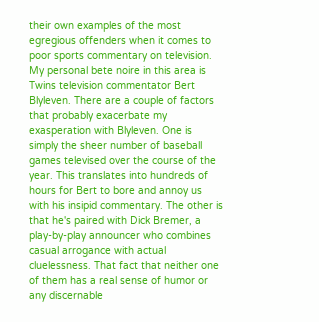their own examples of the most egregious offenders when it comes to poor sports commentary on television. My personal bete noire in this area is Twins television commentator Bert Blyleven. There are a couple of factors that probably exacerbate my exasperation with Blyleven. One is simply the sheer number of baseball games televised over the course of the year. This translates into hundreds of hours for Bert to bore and annoy us with his insipid commentary. The other is that he's paired with Dick Bremer, a play-by-play announcer who combines casual arrogance with actual cluelessness. That fact that neither one of them has a real sense of humor or any discernable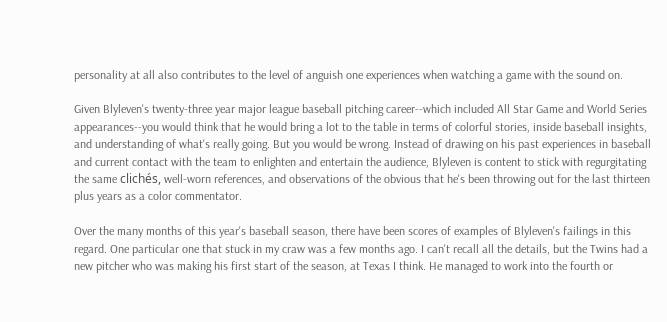personality at all also contributes to the level of anguish one experiences when watching a game with the sound on.

Given Blyleven's twenty-three year major league baseball pitching career--which included All Star Game and World Series appearances--you would think that he would bring a lot to the table in terms of colorful stories, inside baseball insights, and understanding of what's really going. But you would be wrong. Instead of drawing on his past experiences in baseball and current contact with the team to enlighten and entertain the audience, Blyleven is content to stick with regurgitating the same clichés, well-worn references, and observations of the obvious that he's been throwing out for the last thirteen plus years as a color commentator.

Over the many months of this year's baseball season, there have been scores of examples of Blyleven's failings in this regard. One particular one that stuck in my craw was a few months ago. I can't recall all the details, but the Twins had a new pitcher who was making his first start of the season, at Texas I think. He managed to work into the fourth or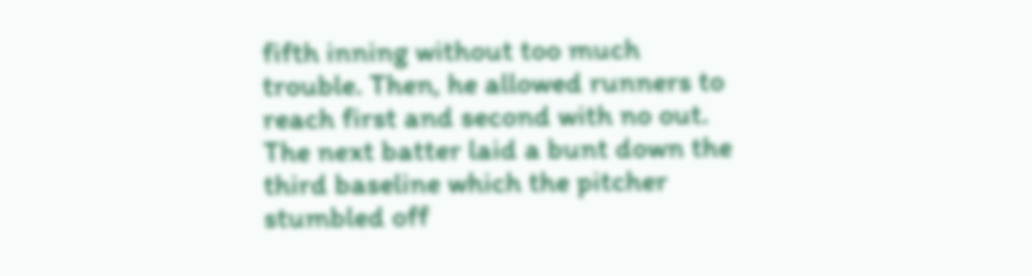fifth inning without too much trouble. Then, he allowed runners to reach first and second with no out. The next batter laid a bunt down the third baseline which the pitcher stumbled off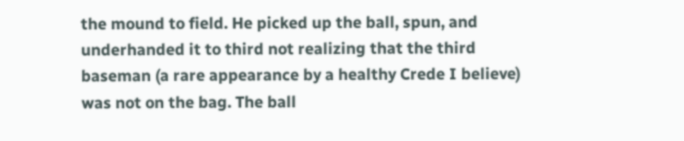the mound to field. He picked up the ball, spun, and underhanded it to third not realizing that the third baseman (a rare appearance by a healthy Crede I believe) was not on the bag. The ball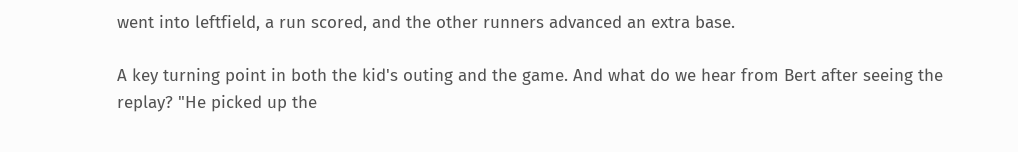went into leftfield, a run scored, and the other runners advanced an extra base.

A key turning point in both the kid's outing and the game. And what do we hear from Bert after seeing the replay? "He picked up the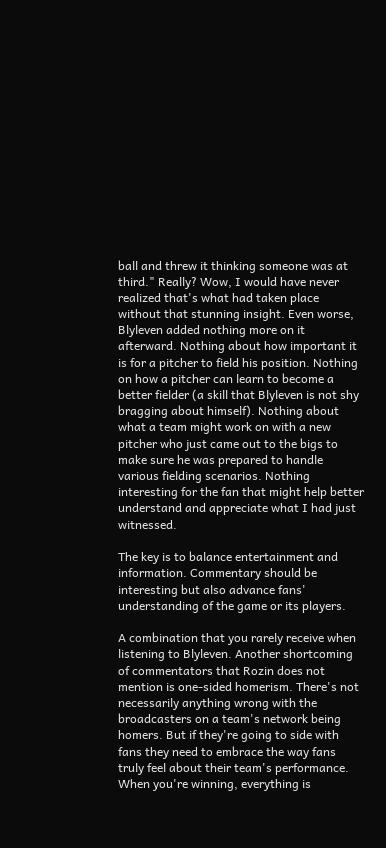ball and threw it thinking someone was at third." Really? Wow, I would have never realized that's what had taken place without that stunning insight. Even worse, Blyleven added nothing more on it afterward. Nothing about how important it is for a pitcher to field his position. Nothing on how a pitcher can learn to become a better fielder (a skill that Blyleven is not shy bragging about himself). Nothing about what a team might work on with a new pitcher who just came out to the bigs to make sure he was prepared to handle various fielding scenarios. Nothing interesting for the fan that might help better understand and appreciate what I had just witnessed.

The key is to balance entertainment and information. Commentary should be interesting but also advance fans' understanding of the game or its players.

A combination that you rarely receive when listening to Blyleven. Another shortcoming of commentators that Rozin does not mention is one-sided homerism. There's not necessarily anything wrong with the broadcasters on a team's network being homers. But if they're going to side with fans they need to embrace the way fans truly feel about their team's performance. When you're winning, everything is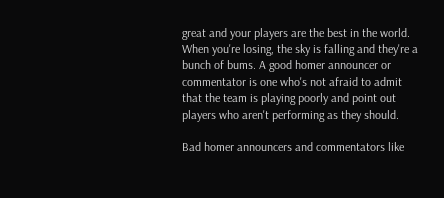great and your players are the best in the world. When you're losing, the sky is falling and they're a bunch of bums. A good homer announcer or commentator is one who's not afraid to admit that the team is playing poorly and point out players who aren't performing as they should.

Bad homer announcers and commentators like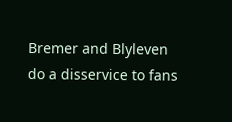Bremer and Blyleven do a disservice to fans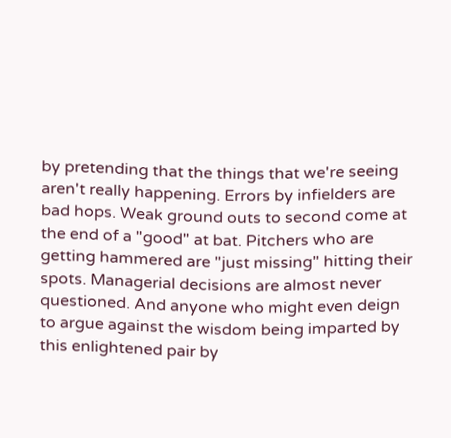by pretending that the things that we're seeing aren't really happening. Errors by infielders are bad hops. Weak ground outs to second come at the end of a "good" at bat. Pitchers who are getting hammered are "just missing" hitting their spots. Managerial decisions are almost never questioned. And anyone who might even deign to argue against the wisdom being imparted by this enlightened pair by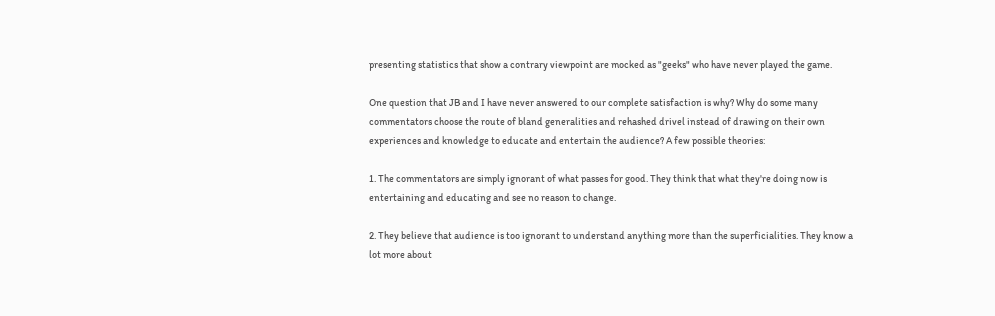presenting statistics that show a contrary viewpoint are mocked as "geeks" who have never played the game.

One question that JB and I have never answered to our complete satisfaction is why? Why do some many commentators choose the route of bland generalities and rehashed drivel instead of drawing on their own experiences and knowledge to educate and entertain the audience? A few possible theories:

1. The commentators are simply ignorant of what passes for good. They think that what they're doing now is entertaining and educating and see no reason to change.

2. They believe that audience is too ignorant to understand anything more than the superficialities. They know a lot more about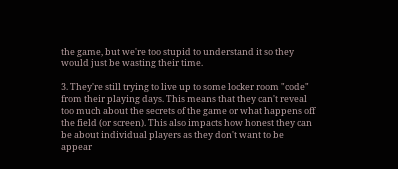the game, but we're too stupid to understand it so they would just be wasting their time.

3. They're still trying to live up to some locker room "code" from their playing days. This means that they can't reveal too much about the secrets of the game or what happens off the field (or screen). This also impacts how honest they can be about individual players as they don't want to be appear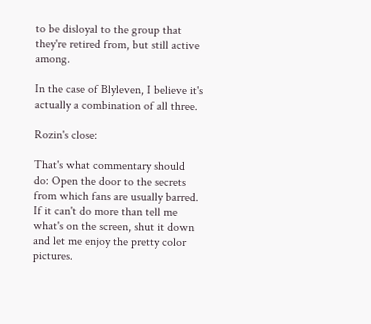to be disloyal to the group that they're retired from, but still active among.

In the case of Blyleven, I believe it's actually a combination of all three.

Rozin's close:

That's what commentary should do: Open the door to the secrets from which fans are usually barred. If it can't do more than tell me what's on the screen, shut it down and let me enjoy the pretty color pictures.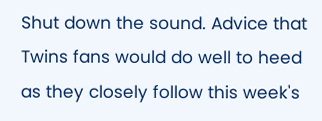Shut down the sound. Advice that Twins fans would do well to heed as they closely follow this week's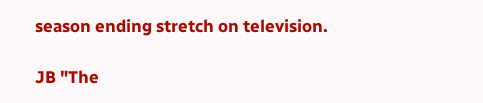season ending stretch on television.

JB "The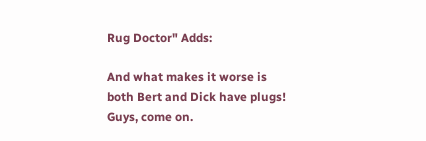Rug Doctor" Adds:

And what makes it worse is both Bert and Dick have plugs! Guys, come on.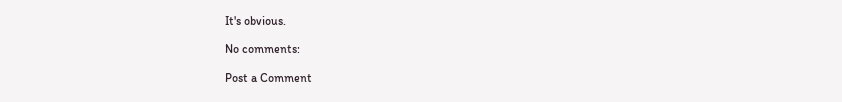It's obvious.

No comments:

Post a Comment